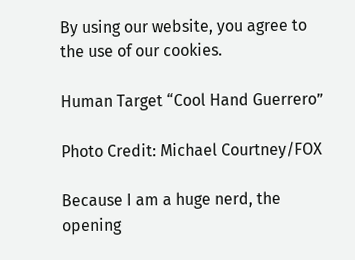By using our website, you agree to the use of our cookies.

Human Target “Cool Hand Guerrero”

Photo Credit: Michael Courtney/FOX

Because I am a huge nerd, the opening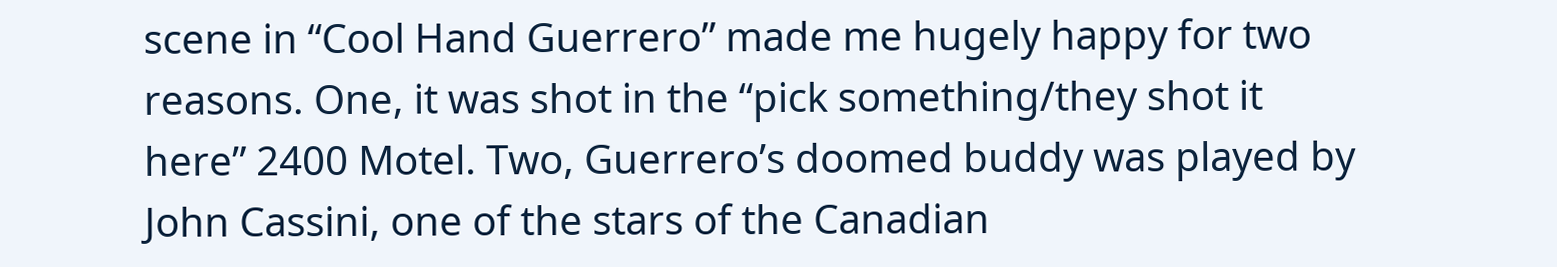scene in “Cool Hand Guerrero” made me hugely happy for two reasons. One, it was shot in the “pick something/they shot it here” 2400 Motel. Two, Guerrero’s doomed buddy was played by John Cassini, one of the stars of the Canadian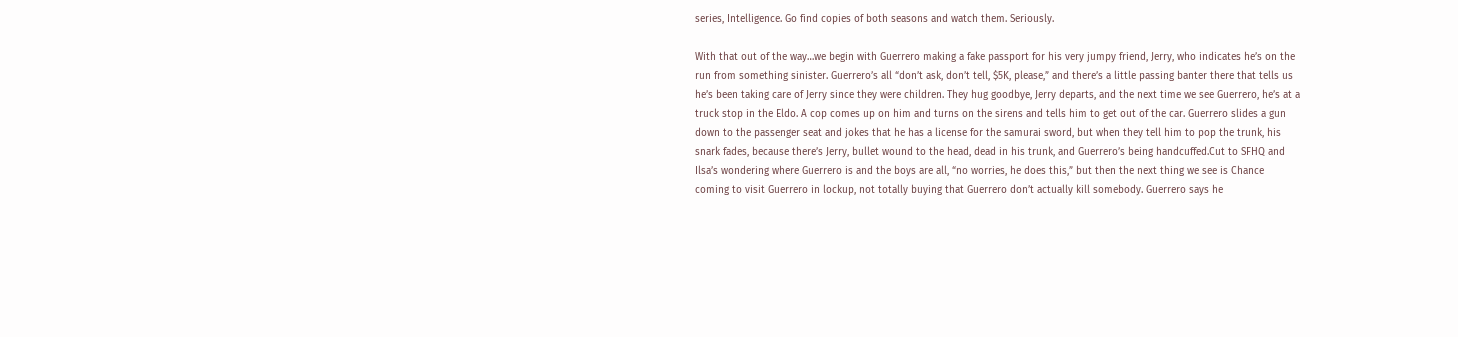series, Intelligence. Go find copies of both seasons and watch them. Seriously.

With that out of the way…we begin with Guerrero making a fake passport for his very jumpy friend, Jerry, who indicates he’s on the run from something sinister. Guerrero’s all “don’t ask, don’t tell, $5K, please,” and there’s a little passing banter there that tells us he’s been taking care of Jerry since they were children. They hug goodbye, Jerry departs, and the next time we see Guerrero, he’s at a truck stop in the Eldo. A cop comes up on him and turns on the sirens and tells him to get out of the car. Guerrero slides a gun down to the passenger seat and jokes that he has a license for the samurai sword, but when they tell him to pop the trunk, his snark fades, because there’s Jerry, bullet wound to the head, dead in his trunk, and Guerrero’s being handcuffed.Cut to SFHQ and Ilsa’s wondering where Guerrero is and the boys are all, “no worries, he does this,” but then the next thing we see is Chance coming to visit Guerrero in lockup, not totally buying that Guerrero don’t actually kill somebody. Guerrero says he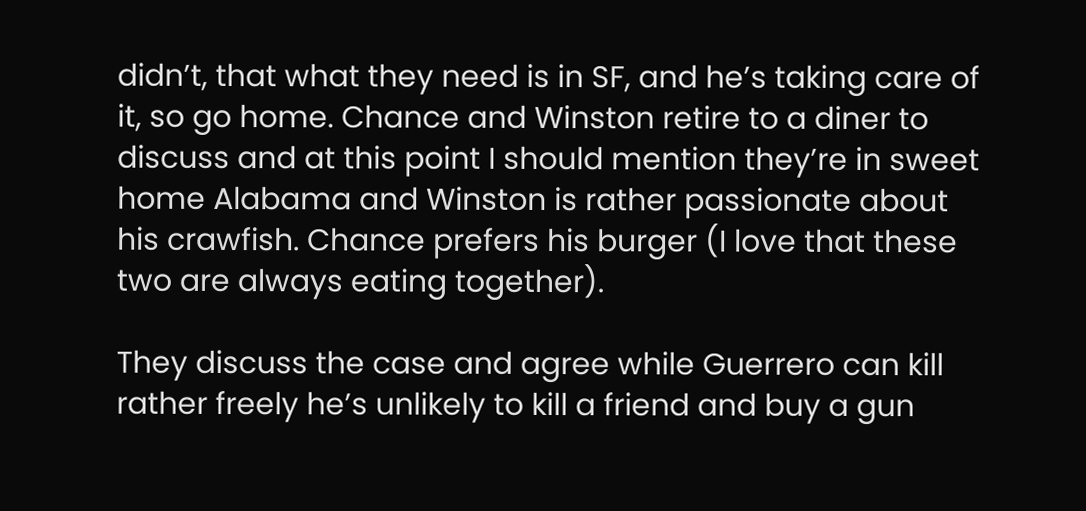didn’t, that what they need is in SF, and he’s taking care of it, so go home. Chance and Winston retire to a diner to discuss and at this point I should mention they’re in sweet home Alabama and Winston is rather passionate about his crawfish. Chance prefers his burger (I love that these two are always eating together).

They discuss the case and agree while Guerrero can kill rather freely he’s unlikely to kill a friend and buy a gun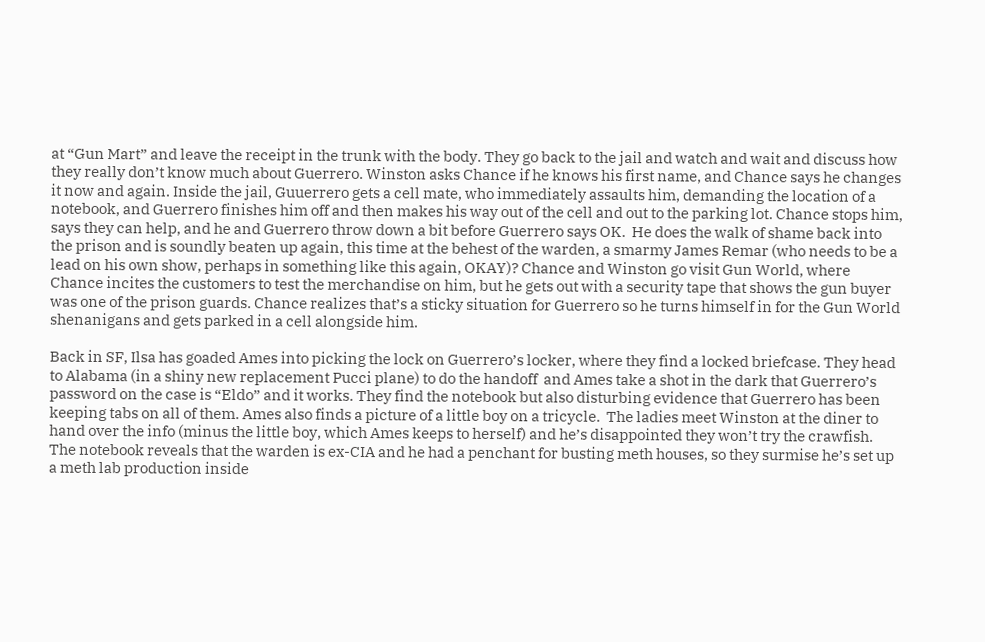at “Gun Mart” and leave the receipt in the trunk with the body. They go back to the jail and watch and wait and discuss how they really don’t know much about Guerrero. Winston asks Chance if he knows his first name, and Chance says he changes it now and again. Inside the jail, Guuerrero gets a cell mate, who immediately assaults him, demanding the location of a notebook, and Guerrero finishes him off and then makes his way out of the cell and out to the parking lot. Chance stops him, says they can help, and he and Guerrero throw down a bit before Guerrero says OK.  He does the walk of shame back into the prison and is soundly beaten up again, this time at the behest of the warden, a smarmy James Remar (who needs to be a lead on his own show, perhaps in something like this again, OKAY)? Chance and Winston go visit Gun World, where Chance incites the customers to test the merchandise on him, but he gets out with a security tape that shows the gun buyer was one of the prison guards. Chance realizes that’s a sticky situation for Guerrero so he turns himself in for the Gun World shenanigans and gets parked in a cell alongside him.

Back in SF, Ilsa has goaded Ames into picking the lock on Guerrero’s locker, where they find a locked briefcase. They head to Alabama (in a shiny new replacement Pucci plane) to do the handoff  and Ames take a shot in the dark that Guerrero’s password on the case is “Eldo” and it works. They find the notebook but also disturbing evidence that Guerrero has been keeping tabs on all of them. Ames also finds a picture of a little boy on a tricycle.  The ladies meet Winston at the diner to hand over the info (minus the little boy, which Ames keeps to herself) and he’s disappointed they won’t try the crawfish. The notebook reveals that the warden is ex-CIA and he had a penchant for busting meth houses, so they surmise he’s set up a meth lab production inside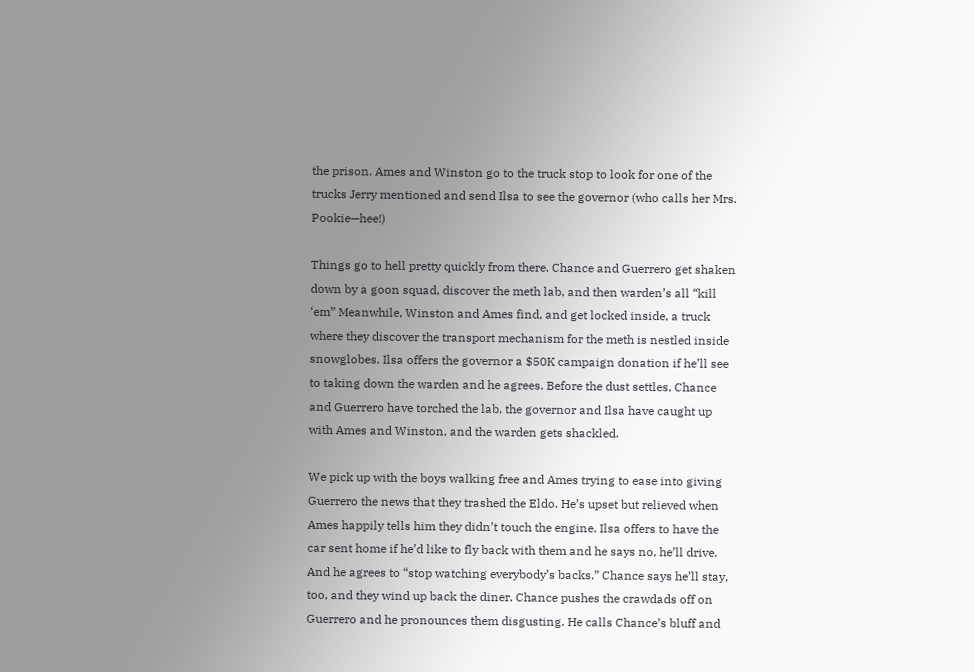the prison. Ames and Winston go to the truck stop to look for one of the trucks Jerry mentioned and send Ilsa to see the governor (who calls her Mrs. Pookie—hee!)

Things go to hell pretty quickly from there. Chance and Guerrero get shaken down by a goon squad, discover the meth lab, and then warden’s all “kill ‘em” Meanwhile, Winston and Ames find, and get locked inside, a truck where they discover the transport mechanism for the meth is nestled inside snowglobes. Ilsa offers the governor a $50K campaign donation if he’ll see to taking down the warden and he agrees. Before the dust settles, Chance and Guerrero have torched the lab, the governor and Ilsa have caught up with Ames and Winston, and the warden gets shackled.

We pick up with the boys walking free and Ames trying to ease into giving Guerrero the news that they trashed the Eldo. He’s upset but relieved when Ames happily tells him they didn’t touch the engine. Ilsa offers to have the car sent home if he’d like to fly back with them and he says no, he’ll drive. And he agrees to “stop watching everybody’s backs.” Chance says he’ll stay, too, and they wind up back the diner. Chance pushes the crawdads off on Guerrero and he pronounces them disgusting. He calls Chance’s bluff and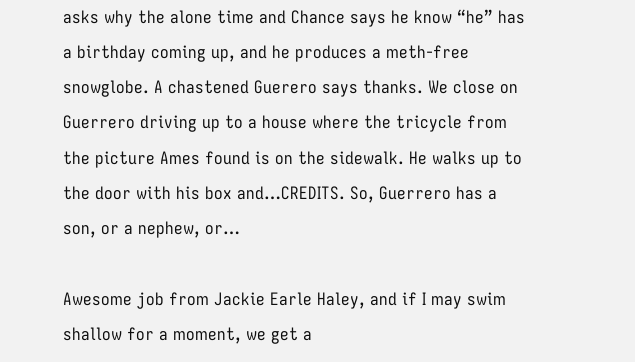asks why the alone time and Chance says he know “he” has a birthday coming up, and he produces a meth-free snowglobe. A chastened Guerero says thanks. We close on Guerrero driving up to a house where the tricycle from the picture Ames found is on the sidewalk. He walks up to the door with his box and…CREDITS. So, Guerrero has a son, or a nephew, or…

Awesome job from Jackie Earle Haley, and if I may swim shallow for a moment, we get a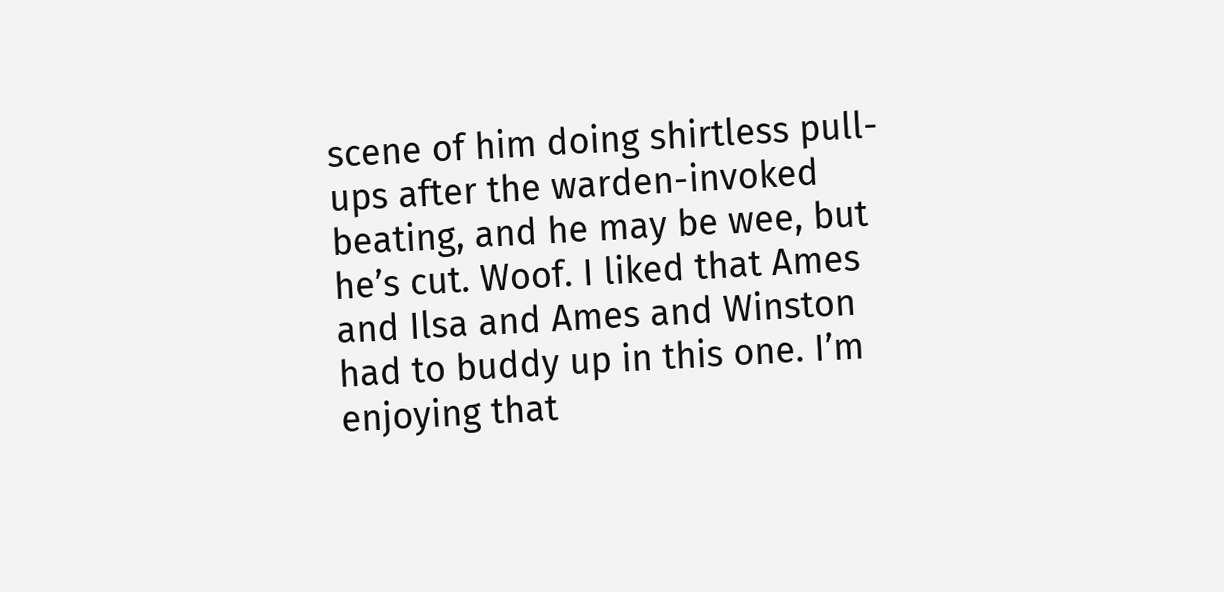scene of him doing shirtless pull-ups after the warden-invoked beating, and he may be wee, but he’s cut. Woof. I liked that Ames and Ilsa and Ames and Winston had to buddy up in this one. I’m enjoying that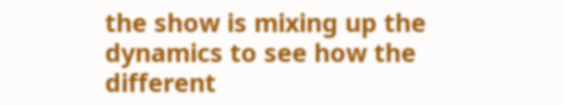the show is mixing up the dynamics to see how the different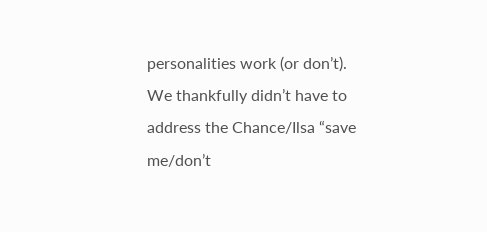personalities work (or don’t). We thankfully didn’t have to address the Chance/Ilsa “save me/don’t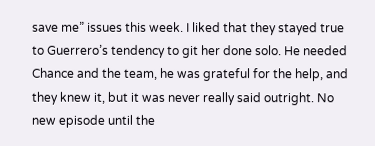save me” issues this week. I liked that they stayed true to Guerrero’s tendency to git her done solo. He needed Chance and the team, he was grateful for the help, and they knew it, but it was never really said outright. No new episode until the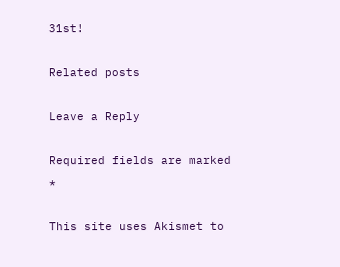31st!

Related posts

Leave a Reply

Required fields are marked *

This site uses Akismet to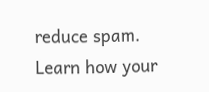reduce spam. Learn how your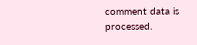comment data is processed.